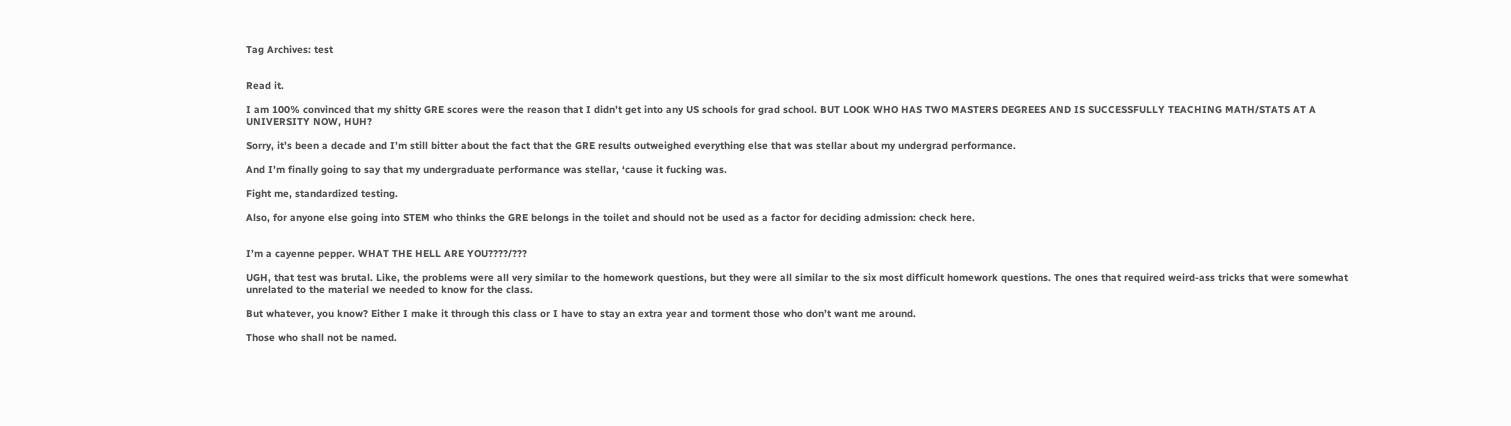Tag Archives: test


Read it.

I am 100% convinced that my shitty GRE scores were the reason that I didn’t get into any US schools for grad school. BUT LOOK WHO HAS TWO MASTERS DEGREES AND IS SUCCESSFULLY TEACHING MATH/STATS AT A UNIVERSITY NOW, HUH?

Sorry, it’s been a decade and I’m still bitter about the fact that the GRE results outweighed everything else that was stellar about my undergrad performance.

And I’m finally going to say that my undergraduate performance was stellar, ‘cause it fucking was.

Fight me, standardized testing.

Also, for anyone else going into STEM who thinks the GRE belongs in the toilet and should not be used as a factor for deciding admission: check here.


I’m a cayenne pepper. WHAT THE HELL ARE YOU????/???

UGH, that test was brutal. Like, the problems were all very similar to the homework questions, but they were all similar to the six most difficult homework questions. The ones that required weird-ass tricks that were somewhat unrelated to the material we needed to know for the class.

But whatever, you know? Either I make it through this class or I have to stay an extra year and torment those who don’t want me around.

Those who shall not be named.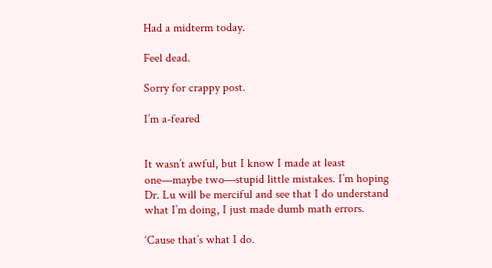Had a midterm today.

Feel dead.

Sorry for crappy post.

I’m a-feared


It wasn’t awful, but I know I made at least one—maybe two—stupid little mistakes. I’m hoping Dr. Lu will be merciful and see that I do understand what I’m doing, I just made dumb math errors.

‘Cause that’s what I do.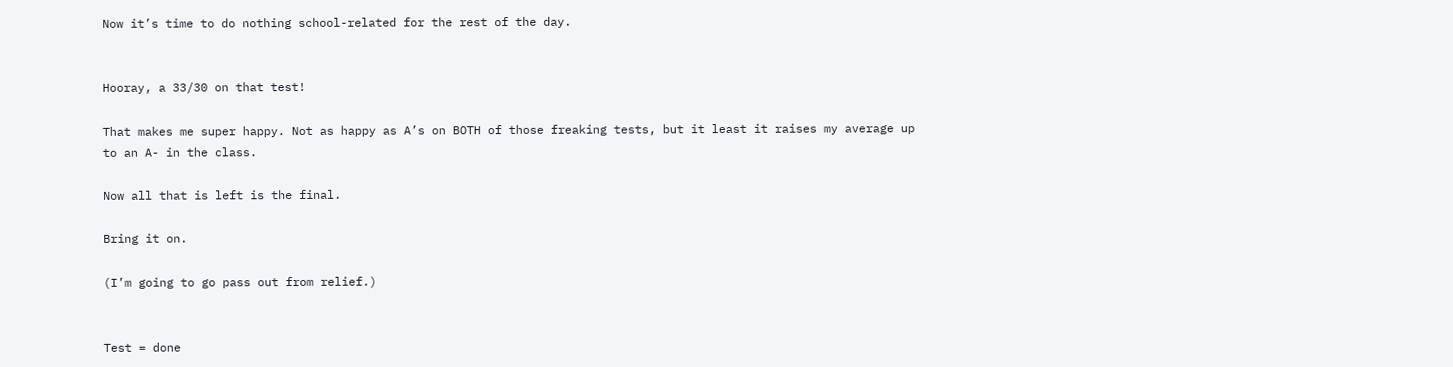Now it’s time to do nothing school-related for the rest of the day.


Hooray, a 33/30 on that test!

That makes me super happy. Not as happy as A’s on BOTH of those freaking tests, but it least it raises my average up to an A- in the class.

Now all that is left is the final.

Bring it on.

(I’m going to go pass out from relief.)


Test = done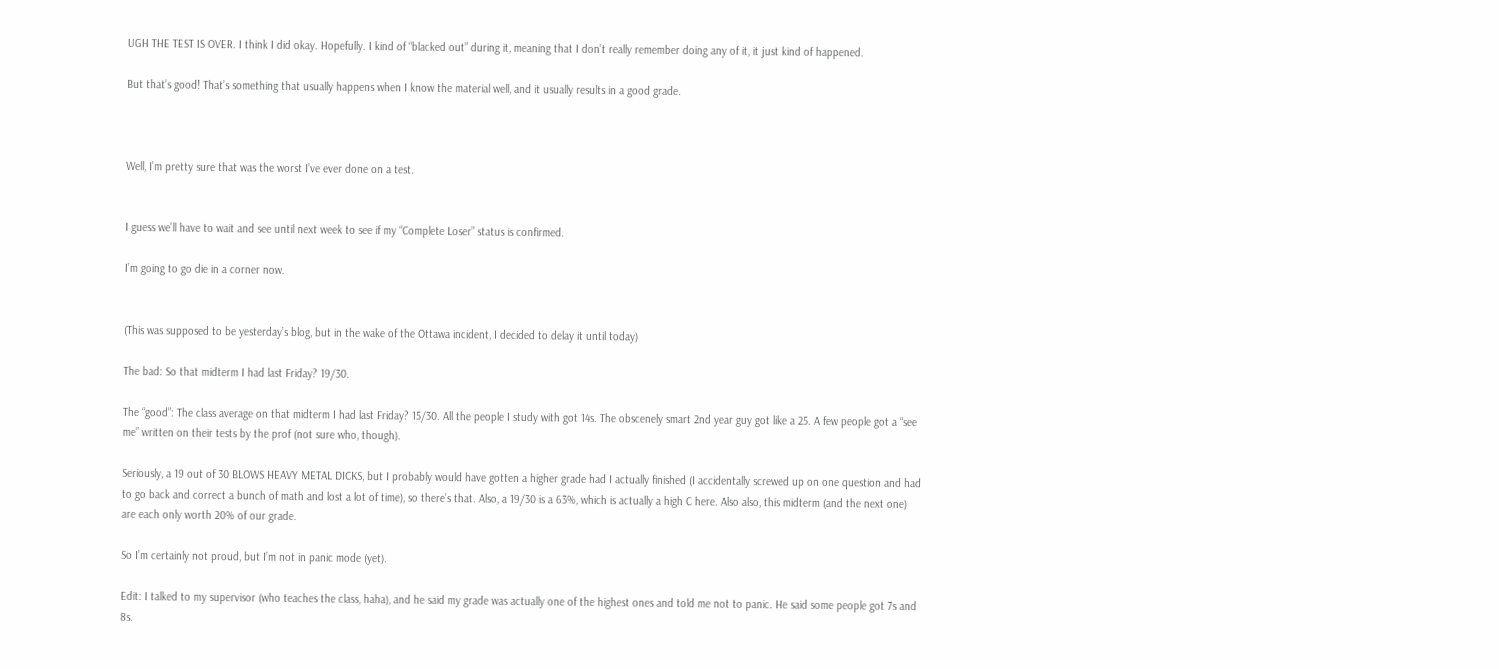UGH THE TEST IS OVER. I think I did okay. Hopefully. I kind of “blacked out” during it, meaning that I don’t really remember doing any of it, it just kind of happened.

But that’s good! That’s something that usually happens when I know the material well, and it usually results in a good grade.



Well, I’m pretty sure that was the worst I’ve ever done on a test.


I guess we’ll have to wait and see until next week to see if my “Complete Loser” status is confirmed.

I’m going to go die in a corner now.


(This was supposed to be yesterday’s blog, but in the wake of the Ottawa incident, I decided to delay it until today)

The bad: So that midterm I had last Friday? 19/30.

The “good”: The class average on that midterm I had last Friday? 15/30. All the people I study with got 14s. The obscenely smart 2nd year guy got like a 25. A few people got a “see me” written on their tests by the prof (not sure who, though).

Seriously, a 19 out of 30 BLOWS HEAVY METAL DICKS, but I probably would have gotten a higher grade had I actually finished (I accidentally screwed up on one question and had to go back and correct a bunch of math and lost a lot of time), so there’s that. Also, a 19/30 is a 63%, which is actually a high C here. Also also, this midterm (and the next one) are each only worth 20% of our grade.

So I’m certainly not proud, but I’m not in panic mode (yet).

Edit: I talked to my supervisor (who teaches the class, haha), and he said my grade was actually one of the highest ones and told me not to panic. He said some people got 7s and 8s.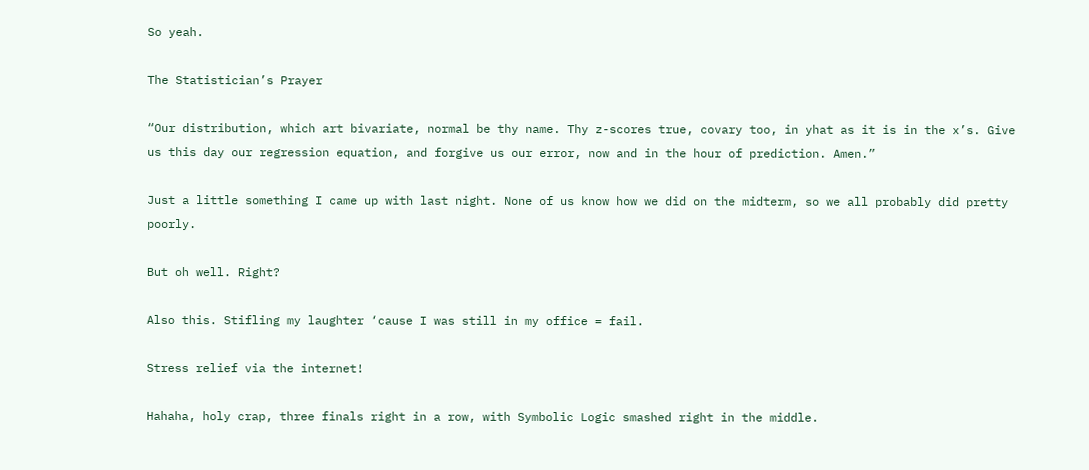So yeah.

The Statistician’s Prayer

“Our distribution, which art bivariate, normal be thy name. Thy z-scores true, covary too, in yhat as it is in the x’s. Give us this day our regression equation, and forgive us our error, now and in the hour of prediction. Amen.”

Just a little something I came up with last night. None of us know how we did on the midterm, so we all probably did pretty poorly.

But oh well. Right?

Also this. Stifling my laughter ‘cause I was still in my office = fail.

Stress relief via the internet!

Hahaha, holy crap, three finals right in a row, with Symbolic Logic smashed right in the middle.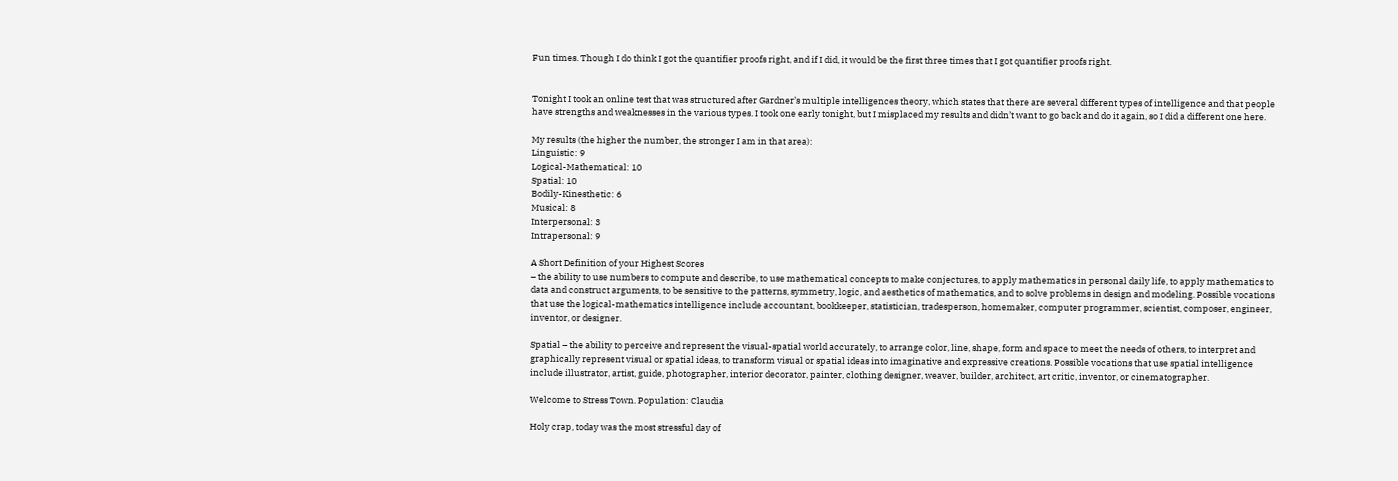Fun times. Though I do think I got the quantifier proofs right, and if I did, it would be the first three times that I got quantifier proofs right.


Tonight I took an online test that was structured after Gardner’s multiple intelligences theory, which states that there are several different types of intelligence and that people have strengths and weaknesses in the various types. I took one early tonight, but I misplaced my results and didn’t want to go back and do it again, so I did a different one here.

My results (the higher the number, the stronger I am in that area):
Linguistic: 9
Logical-Mathematical: 10
Spatial: 10
Bodily-Kinesthetic: 6
Musical: 8
Interpersonal: 3
Intrapersonal: 9

A Short Definition of your Highest Scores
– the ability to use numbers to compute and describe, to use mathematical concepts to make conjectures, to apply mathematics in personal daily life, to apply mathematics to data and construct arguments, to be sensitive to the patterns, symmetry, logic, and aesthetics of mathematics, and to solve problems in design and modeling. Possible vocations that use the logical-mathematics intelligence include accountant, bookkeeper, statistician, tradesperson, homemaker, computer programmer, scientist, composer, engineer, inventor, or designer.

Spatial – the ability to perceive and represent the visual-spatial world accurately, to arrange color, line, shape, form and space to meet the needs of others, to interpret and graphically represent visual or spatial ideas, to transform visual or spatial ideas into imaginative and expressive creations. Possible vocations that use spatial intelligence include illustrator, artist, guide, photographer, interior decorator, painter, clothing designer, weaver, builder, architect, art critic, inventor, or cinematographer.

Welcome to Stress Town. Population: Claudia

Holy crap, today was the most stressful day of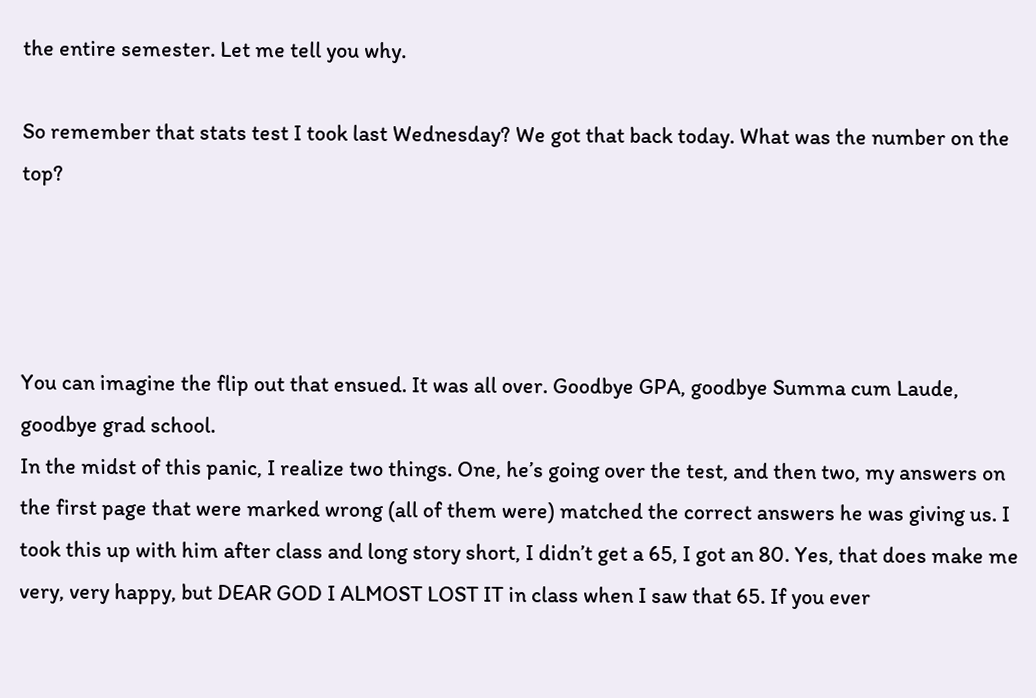the entire semester. Let me tell you why.

So remember that stats test I took last Wednesday? We got that back today. What was the number on the top?




You can imagine the flip out that ensued. It was all over. Goodbye GPA, goodbye Summa cum Laude, goodbye grad school.
In the midst of this panic, I realize two things. One, he’s going over the test, and then two, my answers on the first page that were marked wrong (all of them were) matched the correct answers he was giving us. I took this up with him after class and long story short, I didn’t get a 65, I got an 80. Yes, that does make me very, very happy, but DEAR GOD I ALMOST LOST IT in class when I saw that 65. If you ever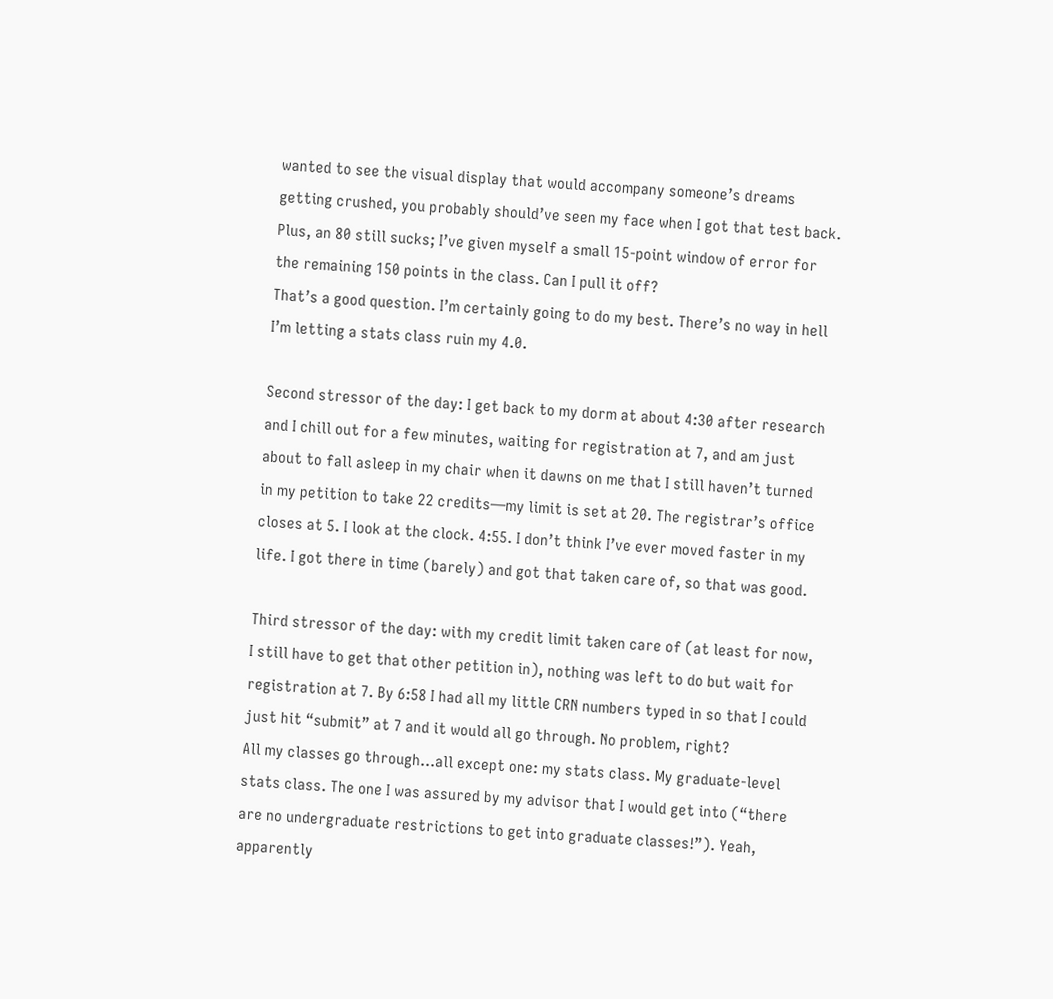wanted to see the visual display that would accompany someone’s dreams getting crushed, you probably should’ve seen my face when I got that test back. Plus, an 80 still sucks; I’ve given myself a small 15-point window of error for the remaining 150 points in the class. Can I pull it off?
That’s a good question. I’m certainly going to do my best. There’s no way in hell I’m letting a stats class ruin my 4.0.

Second stressor of the day: I get back to my dorm at about 4:30 after research and I chill out for a few minutes, waiting for registration at 7, and am just about to fall asleep in my chair when it dawns on me that I still haven’t turned in my petition to take 22 credits—my limit is set at 20. The registrar’s office closes at 5. I look at the clock. 4:55. I don’t think I’ve ever moved faster in my life. I got there in time (barely) and got that taken care of, so that was good.

Third stressor of the day: with my credit limit taken care of (at least for now, I still have to get that other petition in), nothing was left to do but wait for registration at 7. By 6:58 I had all my little CRN numbers typed in so that I could just hit “submit” at 7 and it would all go through. No problem, right?
All my classes go through…all except one: my stats class. My graduate-level stats class. The one I was assured by my advisor that I would get into (“there are no undergraduate restrictions to get into graduate classes!”). Yeah, apparently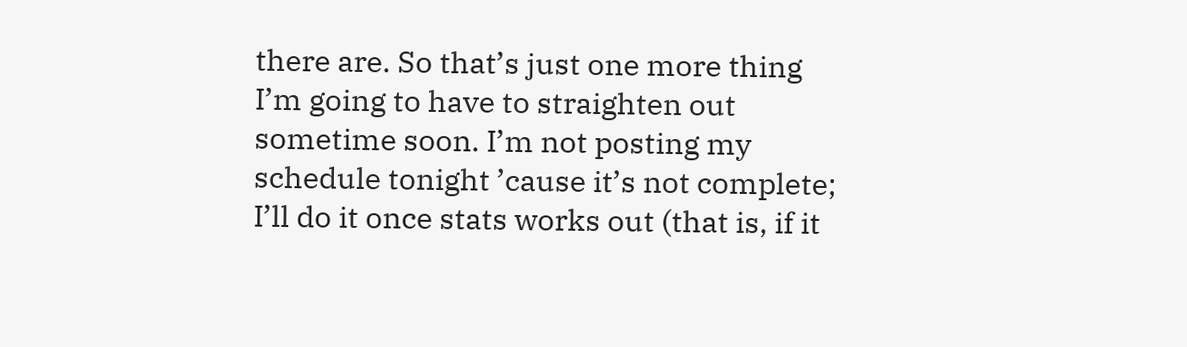there are. So that’s just one more thing I’m going to have to straighten out sometime soon. I’m not posting my schedule tonight ’cause it’s not complete; I’ll do it once stats works out (that is, if it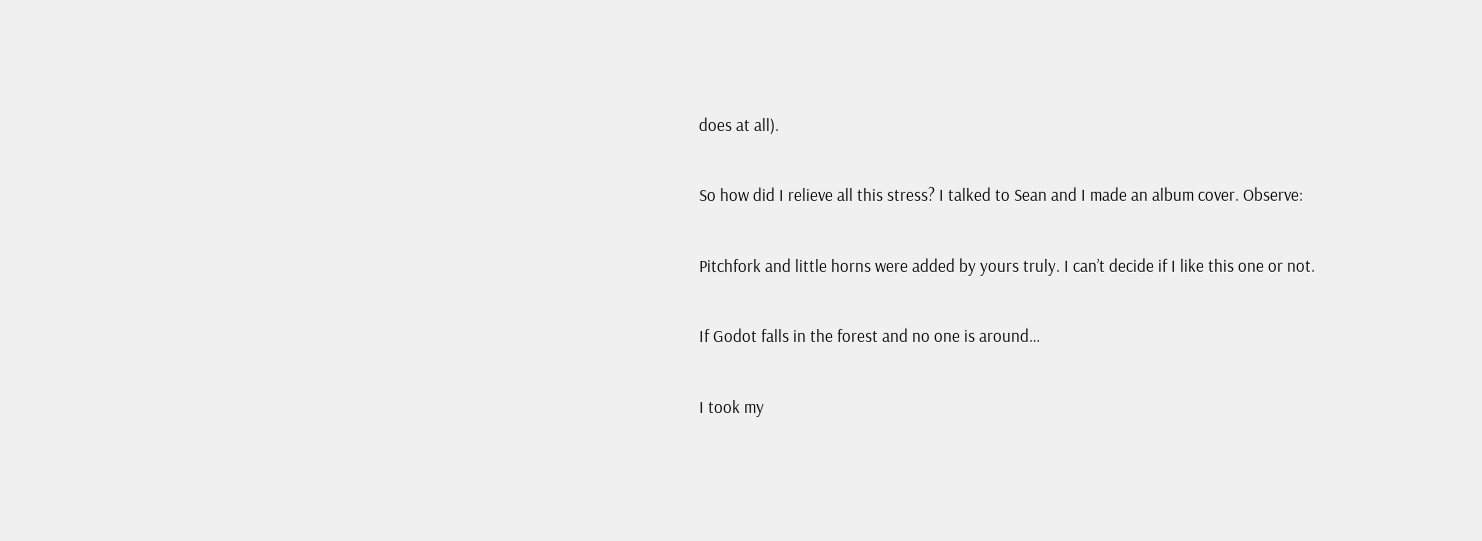does at all).

So how did I relieve all this stress? I talked to Sean and I made an album cover. Observe:

Pitchfork and little horns were added by yours truly. I can’t decide if I like this one or not.

If Godot falls in the forest and no one is around…

I took my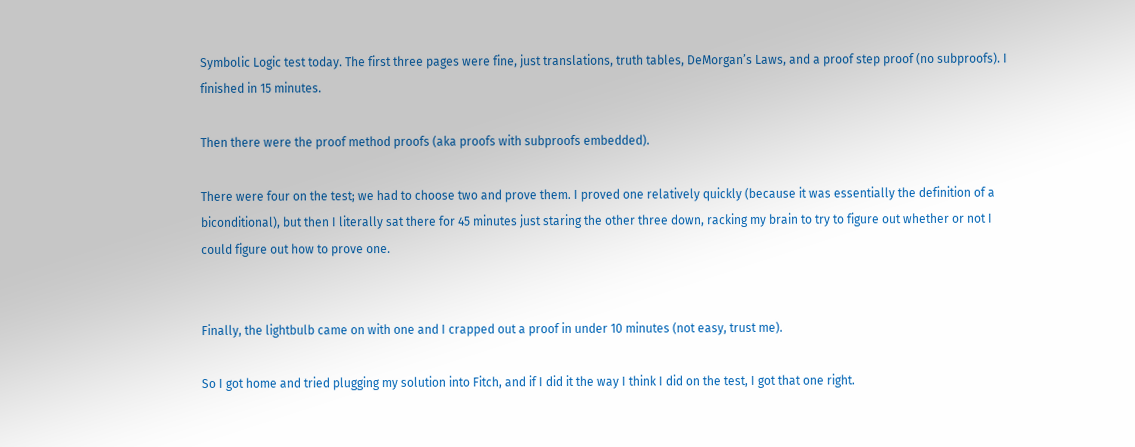Symbolic Logic test today. The first three pages were fine, just translations, truth tables, DeMorgan’s Laws, and a proof step proof (no subproofs). I finished in 15 minutes.

Then there were the proof method proofs (aka proofs with subproofs embedded).

There were four on the test; we had to choose two and prove them. I proved one relatively quickly (because it was essentially the definition of a biconditional), but then I literally sat there for 45 minutes just staring the other three down, racking my brain to try to figure out whether or not I could figure out how to prove one.


Finally, the lightbulb came on with one and I crapped out a proof in under 10 minutes (not easy, trust me).

So I got home and tried plugging my solution into Fitch, and if I did it the way I think I did on the test, I got that one right.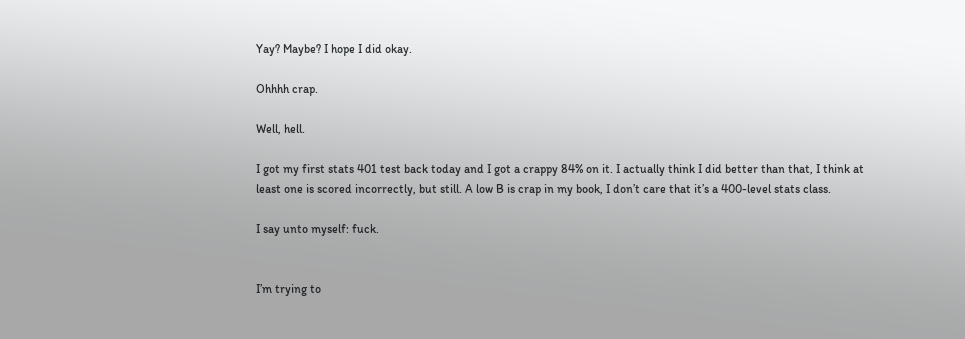Yay? Maybe? I hope I did okay.

Ohhhh crap.

Well, hell.

I got my first stats 401 test back today and I got a crappy 84% on it. I actually think I did better than that, I think at least one is scored incorrectly, but still. A low B is crap in my book, I don’t care that it’s a 400-level stats class.

I say unto myself: fuck.


I’m trying to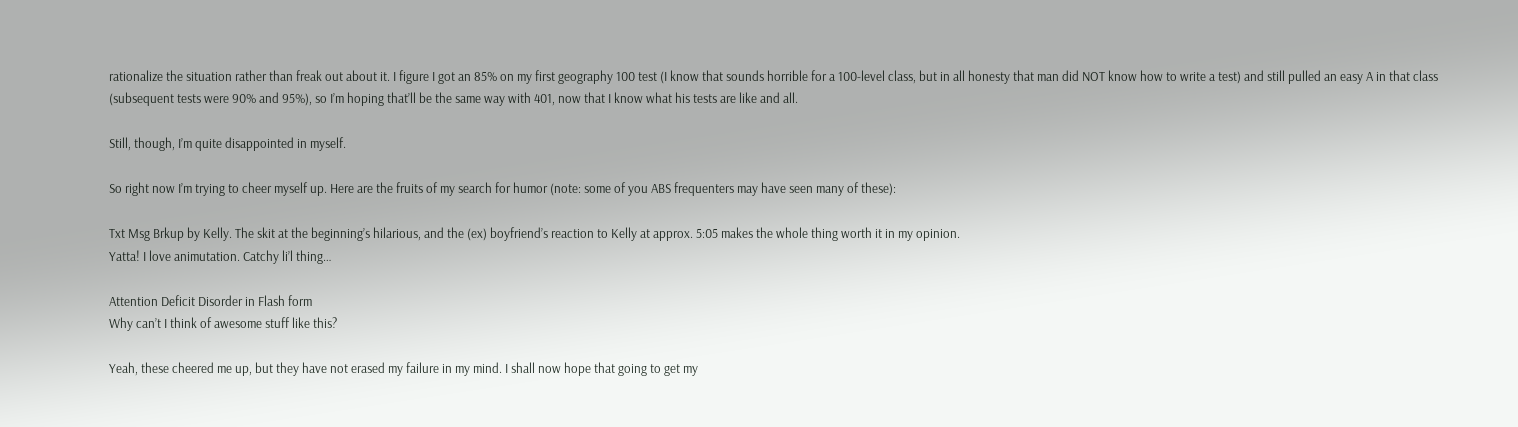rationalize the situation rather than freak out about it. I figure I got an 85% on my first geography 100 test (I know that sounds horrible for a 100-level class, but in all honesty that man did NOT know how to write a test) and still pulled an easy A in that class (subsequent tests were 90% and 95%), so I’m hoping that’ll be the same way with 401, now that I know what his tests are like and all.

Still, though, I’m quite disappointed in myself.

So right now I’m trying to cheer myself up. Here are the fruits of my search for humor (note: some of you ABS frequenters may have seen many of these):

Txt Msg Brkup by Kelly. The skit at the beginning’s hilarious, and the (ex) boyfriend’s reaction to Kelly at approx. 5:05 makes the whole thing worth it in my opinion.
Yatta! I love animutation. Catchy li’l thing…

Attention Deficit Disorder in Flash form
Why can’t I think of awesome stuff like this?

Yeah, these cheered me up, but they have not erased my failure in my mind. I shall now hope that going to get my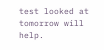test looked at tomorrow will help.